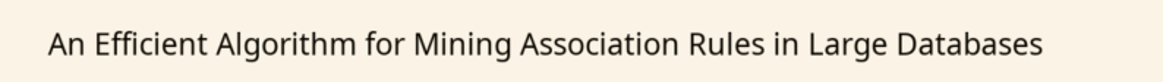An Efficient Algorithm for Mining Association Rules in Large Databases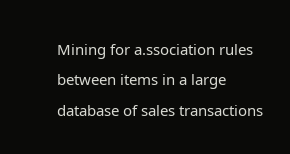Mining for a.ssociation rules between items in a large database of sales transactions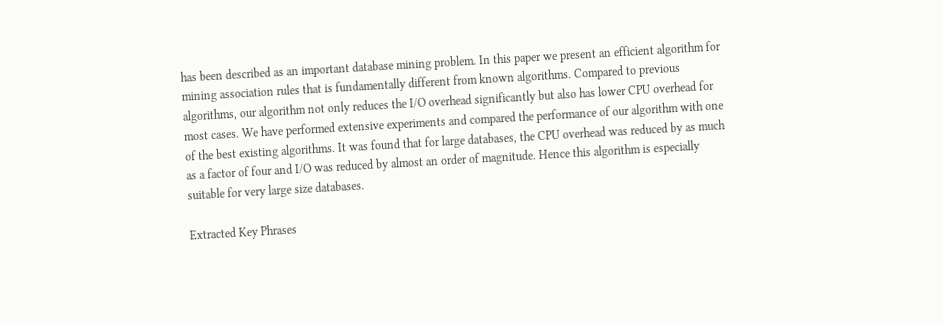has been described as an important database mining problem. In this paper we present an efficient algorithm for mining association rules that is fundamentally different from known algorithms. Compared to previous algorithms, our algorithm not only reduces the I/O overhead significantly but also has lower CPU overhead for most cases. We have performed extensive experiments and compared the performance of our algorithm with one of the best existing algorithms. It was found that for large databases, the CPU overhead was reduced by as much as a factor of four and I/O was reduced by almost an order of magnitude. Hence this algorithm is especially suitable for very large size databases.

Extracted Key Phrases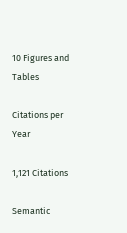10 Figures and Tables

Citations per Year

1,121 Citations

Semantic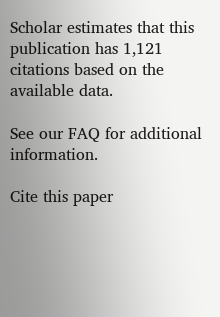Scholar estimates that this publication has 1,121 citations based on the available data.

See our FAQ for additional information.

Cite this paper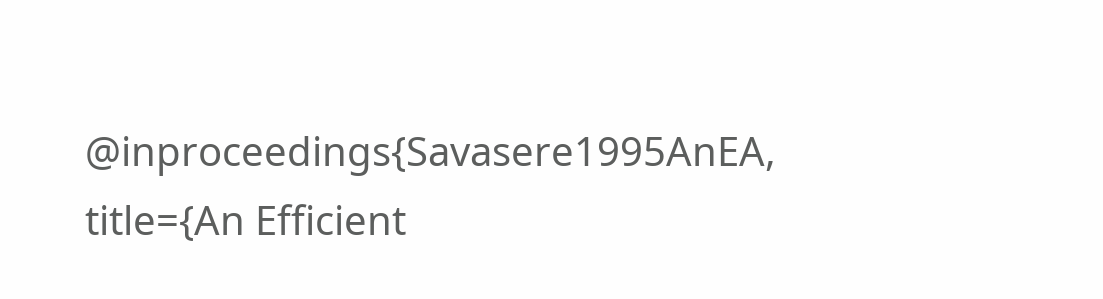@inproceedings{Savasere1995AnEA, title={An Efficient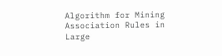Algorithm for Mining Association Rules in Large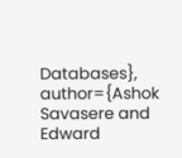Databases}, author={Ashok Savasere and Edward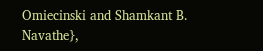Omiecinski and Shamkant B. Navathe},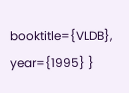booktitle={VLDB}, year={1995} }